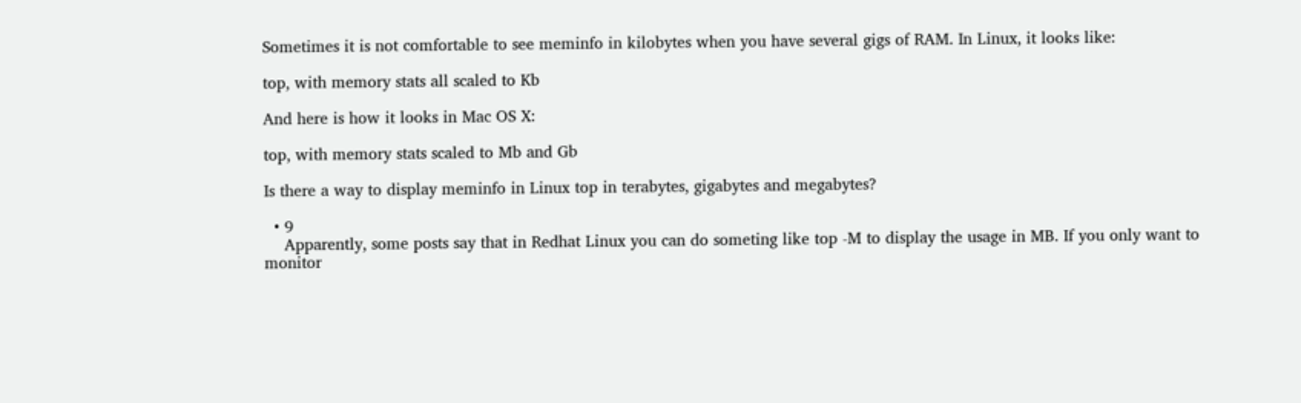Sometimes it is not comfortable to see meminfo in kilobytes when you have several gigs of RAM. In Linux, it looks like:

top, with memory stats all scaled to Kb

And here is how it looks in Mac OS X:

top, with memory stats scaled to Mb and Gb

Is there a way to display meminfo in Linux top in terabytes, gigabytes and megabytes?

  • 9
    Apparently, some posts say that in Redhat Linux you can do someting like top -M to display the usage in MB. If you only want to monitor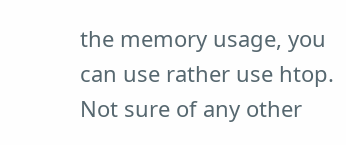the memory usage, you can use rather use htop. Not sure of any other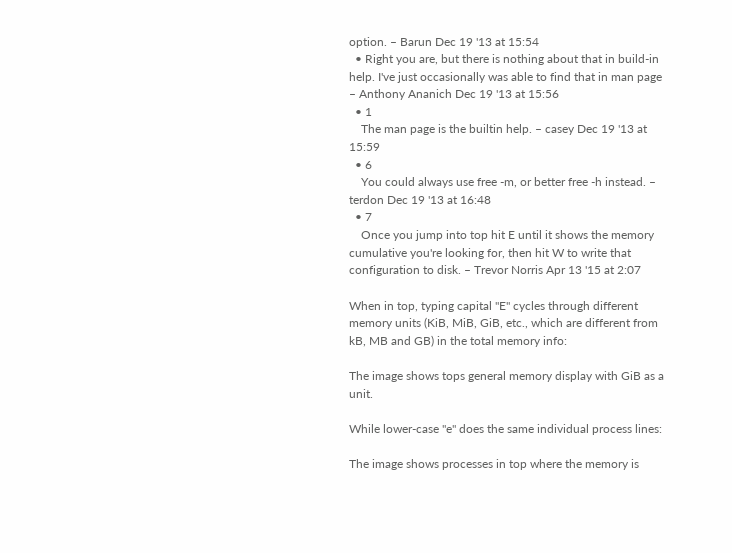option. – Barun Dec 19 '13 at 15:54
  • Right you are, but there is nothing about that in build-in help. I've just occasionally was able to find that in man page – Anthony Ananich Dec 19 '13 at 15:56
  • 1
    The man page is the builtin help. – casey Dec 19 '13 at 15:59
  • 6
    You could always use free -m, or better free -h instead. – terdon Dec 19 '13 at 16:48
  • 7
    Once you jump into top hit E until it shows the memory cumulative you're looking for, then hit W to write that configuration to disk. – Trevor Norris Apr 13 '15 at 2:07

When in top, typing capital "E" cycles through different memory units (KiB, MiB, GiB, etc., which are different from kB, MB and GB) in the total memory info:

The image shows tops general memory display with GiB as a unit.

While lower-case "e" does the same individual process lines:

The image shows processes in top where the memory is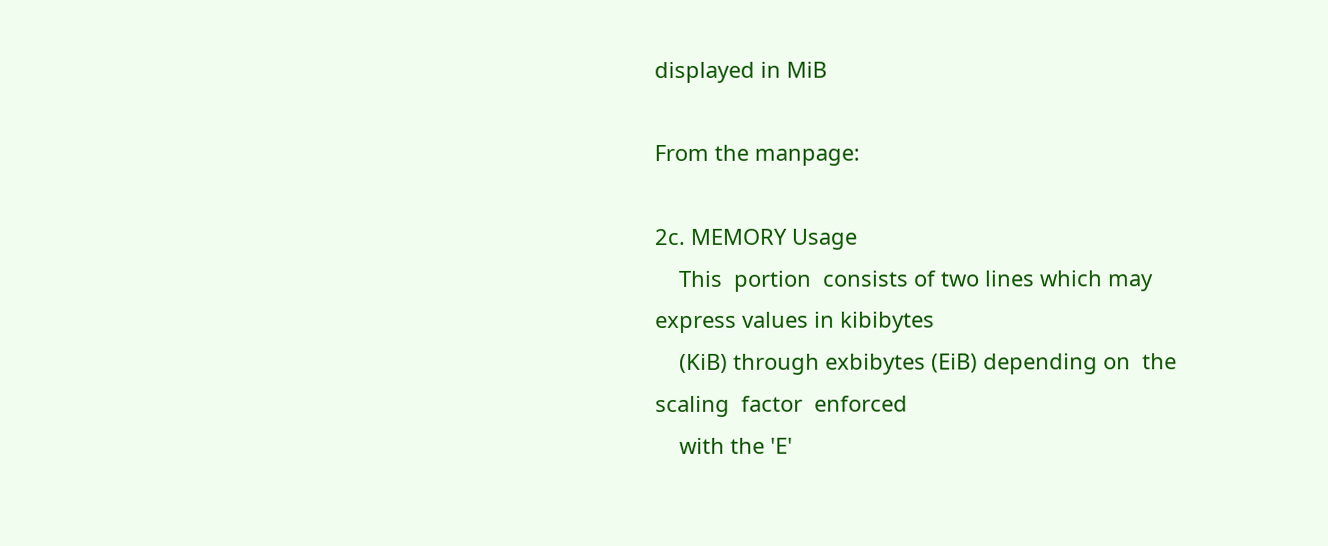displayed in MiB

From the manpage:

2c. MEMORY Usage
    This  portion  consists of two lines which may express values in kibibytes
    (KiB) through exbibytes (EiB) depending on  the  scaling  factor  enforced
    with the 'E'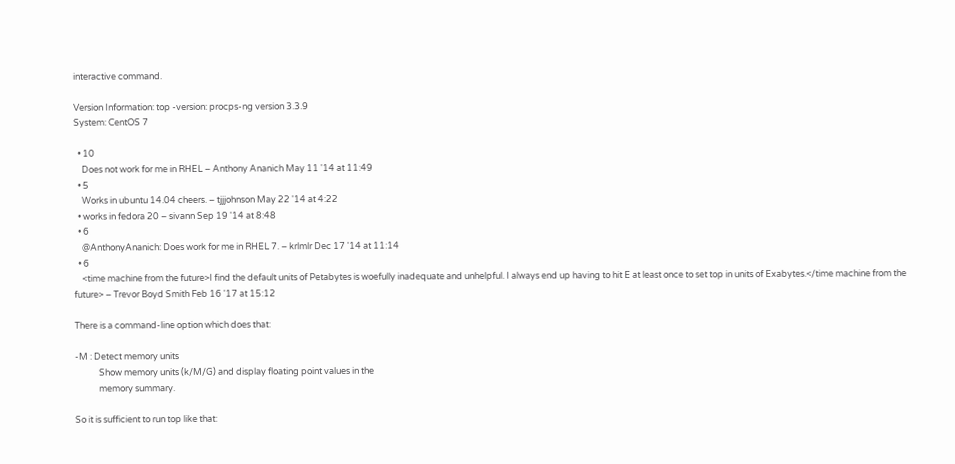interactive command.

Version Information: top -version: procps-ng version 3.3.9
System: CentOS 7

  • 10
    Does not work for me in RHEL – Anthony Ananich May 11 '14 at 11:49
  • 5
    Works in ubuntu 14.04 cheers. – tjjjohnson May 22 '14 at 4:22
  • works in fedora 20 – sivann Sep 19 '14 at 8:48
  • 6
    @AnthonyAnanich: Does work for me in RHEL 7. – krlmlr Dec 17 '14 at 11:14
  • 6
    <time machine from the future>I find the default units of Petabytes is woefully inadequate and unhelpful. I always end up having to hit E at least once to set top in units of Exabytes.</time machine from the future> – Trevor Boyd Smith Feb 16 '17 at 15:12

There is a command-line option which does that:

-M : Detect memory units
            Show memory units (k/M/G) and display floating point values in the
            memory summary.

So it is sufficient to run top like that: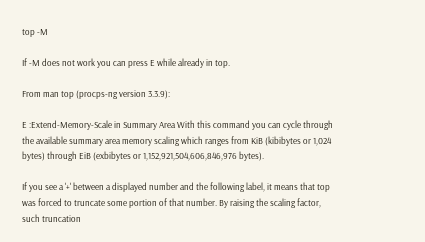top -M

If -M does not work you can press E while already in top.

From man top (procps-ng version 3.3.9):

E :Extend-Memory-Scale in Summary Area With this command you can cycle through the available summary area memory scaling which ranges from KiB (kibibytes or 1,024 bytes) through EiB (exbibytes or 1,152,921,504,606,846,976 bytes).

If you see a '+' between a displayed number and the following label, it means that top was forced to truncate some portion of that number. By raising the scaling factor, such truncation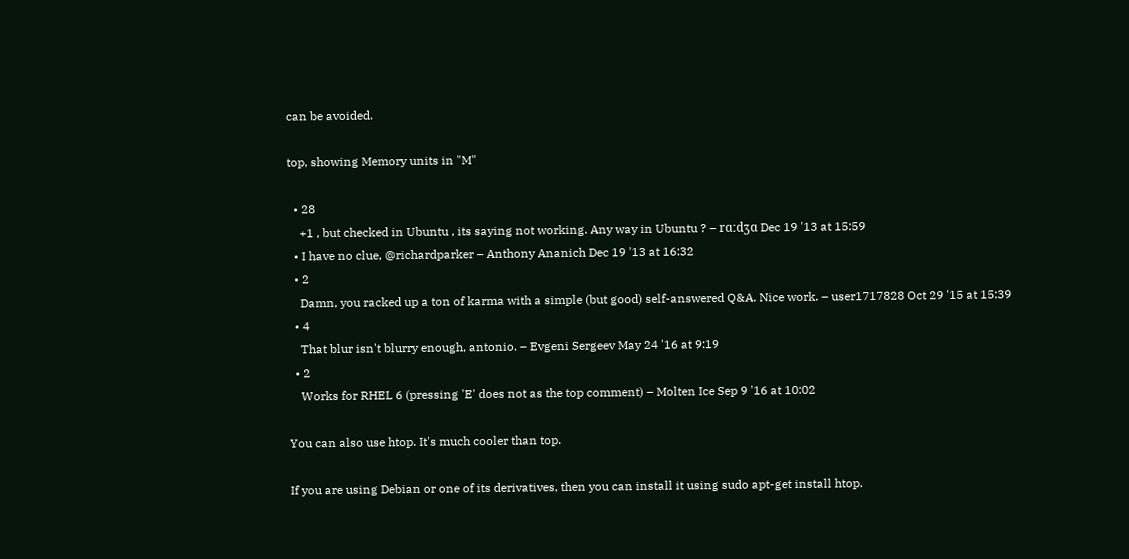can be avoided.

top, showing Memory units in "M"

  • 28
    +1 , but checked in Ubuntu , its saying not working. Any way in Ubuntu ? – rɑːdʒɑ Dec 19 '13 at 15:59
  • I have no clue, @richardparker – Anthony Ananich Dec 19 '13 at 16:32
  • 2
    Damn, you racked up a ton of karma with a simple (but good) self-answered Q&A. Nice work. – user1717828 Oct 29 '15 at 15:39
  • 4
    That blur isn't blurry enough, antonio. – Evgeni Sergeev May 24 '16 at 9:19
  • 2
    Works for RHEL 6 (pressing 'E' does not as the top comment) – Molten Ice Sep 9 '16 at 10:02

You can also use htop. It's much cooler than top.

If you are using Debian or one of its derivatives, then you can install it using sudo apt-get install htop.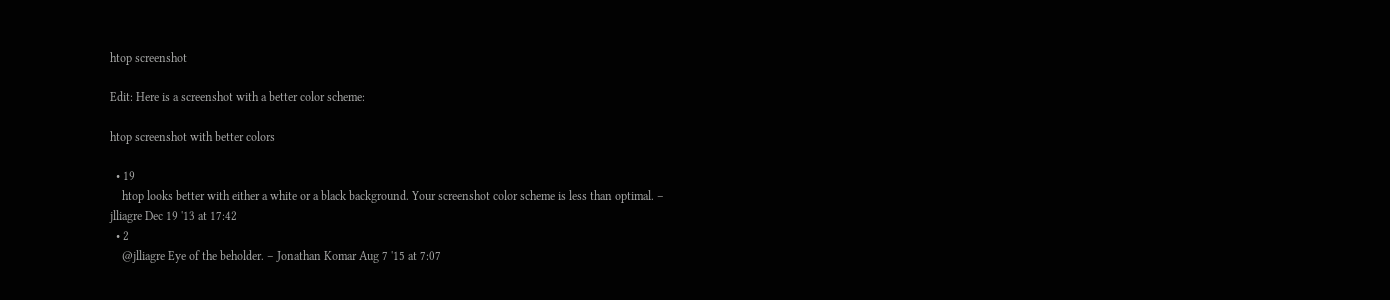htop screenshot

Edit: Here is a screenshot with a better color scheme:

htop screenshot with better colors

  • 19
    htop looks better with either a white or a black background. Your screenshot color scheme is less than optimal. – jlliagre Dec 19 '13 at 17:42
  • 2
    @jlliagre Eye of the beholder. – Jonathan Komar Aug 7 '15 at 7:07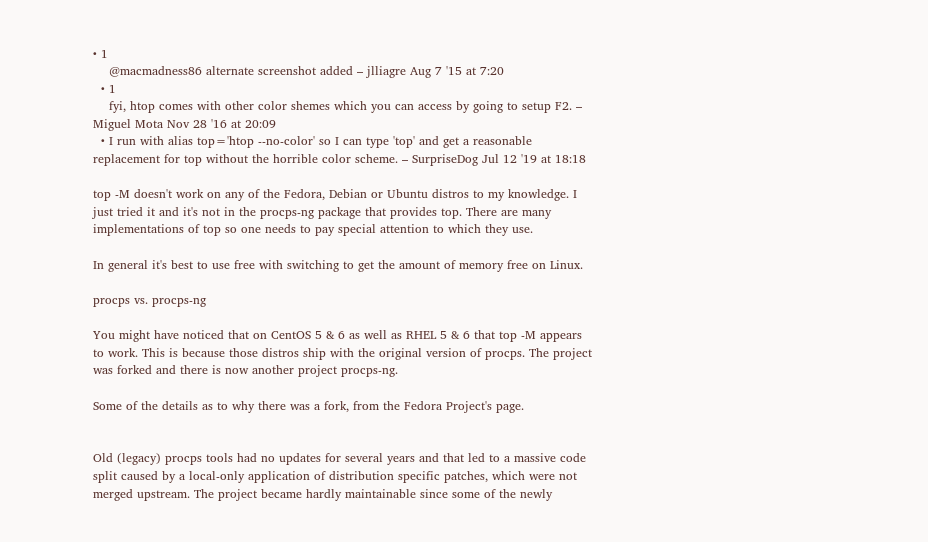• 1
    @macmadness86 alternate screenshot added – jlliagre Aug 7 '15 at 7:20
  • 1
    fyi, htop comes with other color shemes which you can access by going to setup F2. – Miguel Mota Nov 28 '16 at 20:09
  • I run with alias top='htop --no-color' so I can type 'top' and get a reasonable replacement for top without the horrible color scheme. – SurpriseDog Jul 12 '19 at 18:18

top -M doesn't work on any of the Fedora, Debian or Ubuntu distros to my knowledge. I just tried it and it's not in the procps-ng package that provides top. There are many implementations of top so one needs to pay special attention to which they use.

In general it's best to use free with switching to get the amount of memory free on Linux.

procps vs. procps-ng

You might have noticed that on CentOS 5 & 6 as well as RHEL 5 & 6 that top -M appears to work. This is because those distros ship with the original version of procps. The project was forked and there is now another project procps-ng.

Some of the details as to why there was a fork, from the Fedora Project's page.


Old (legacy) procps tools had no updates for several years and that led to a massive code split caused by a local-only application of distribution specific patches, which were not merged upstream. The project became hardly maintainable since some of the newly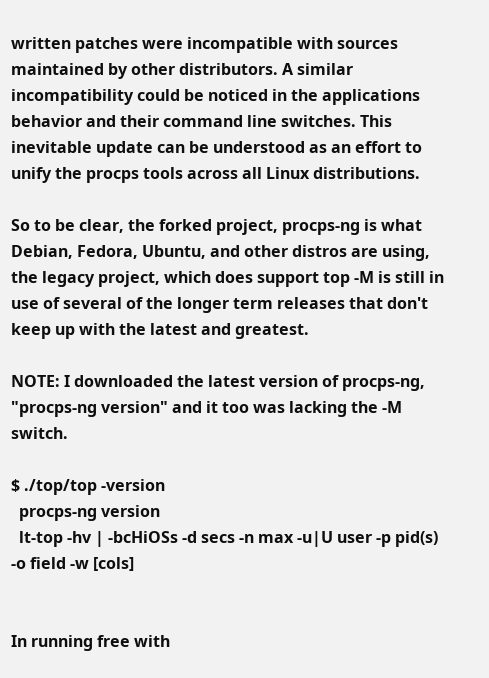written patches were incompatible with sources maintained by other distributors. A similar incompatibility could be noticed in the applications behavior and their command line switches. This inevitable update can be understood as an effort to unify the procps tools across all Linux distributions.

So to be clear, the forked project, procps-ng is what Debian, Fedora, Ubuntu, and other distros are using, the legacy project, which does support top -M is still in use of several of the longer term releases that don't keep up with the latest and greatest.

NOTE: I downloaded the latest version of procps-ng, "procps-ng version" and it too was lacking the -M switch.

$ ./top/top -version
  procps-ng version
  lt-top -hv | -bcHiOSs -d secs -n max -u|U user -p pid(s) -o field -w [cols]


In running free with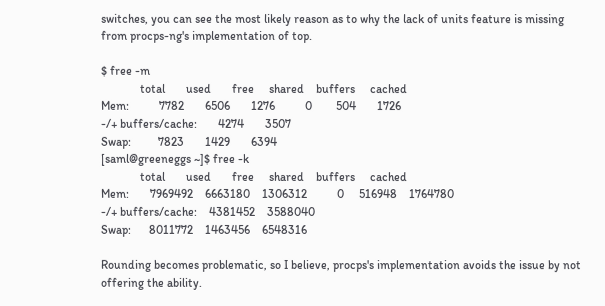switches, you can see the most likely reason as to why the lack of units feature is missing from procps-ng's implementation of top.

$ free -m
             total       used       free     shared    buffers     cached
Mem:          7782       6506       1276          0        504       1726
-/+ buffers/cache:       4274       3507
Swap:         7823       1429       6394
[saml@greeneggs ~]$ free -k
             total       used       free     shared    buffers     cached
Mem:       7969492    6663180    1306312          0     516948    1764780
-/+ buffers/cache:    4381452    3588040
Swap:      8011772    1463456    6548316

Rounding becomes problematic, so I believe, procps's implementation avoids the issue by not offering the ability.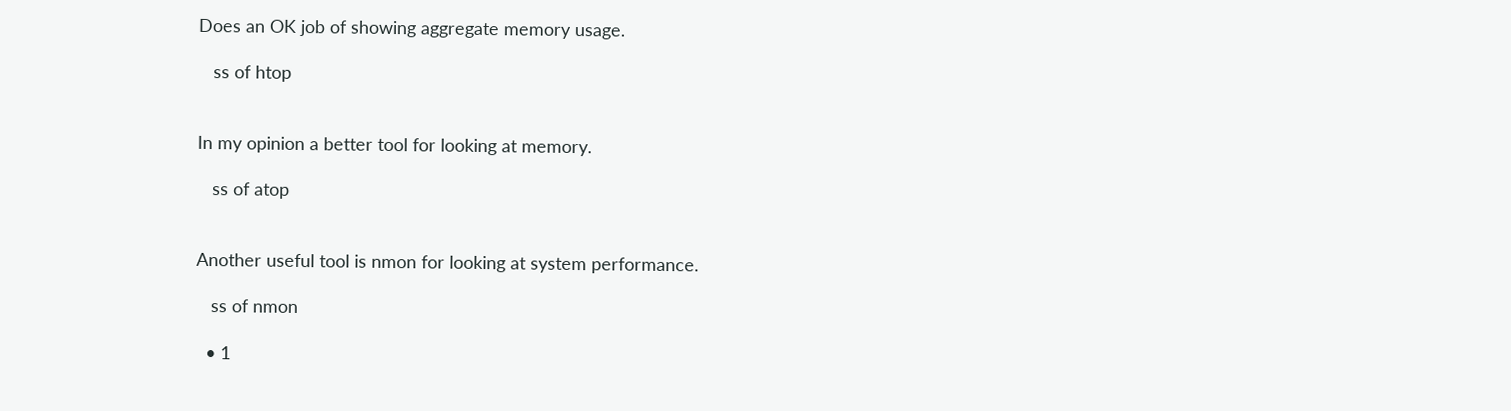Does an OK job of showing aggregate memory usage.

   ss of htop


In my opinion a better tool for looking at memory.

   ss of atop


Another useful tool is nmon for looking at system performance.

   ss of nmon

  • 1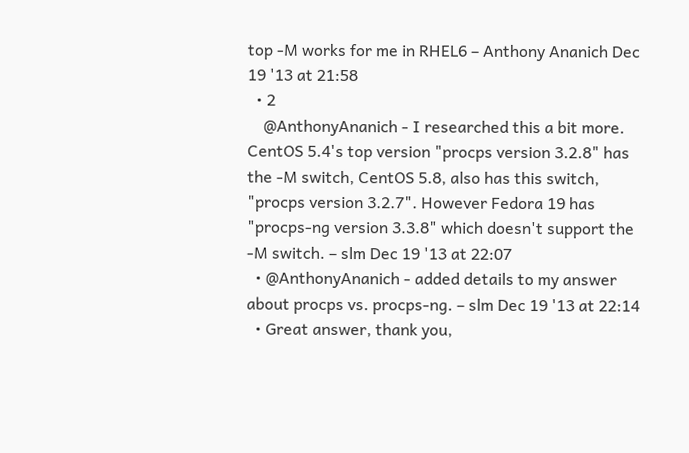top -M works for me in RHEL6 – Anthony Ananich Dec 19 '13 at 21:58
  • 2
    @AnthonyAnanich - I researched this a bit more. CentOS 5.4's top version "procps version 3.2.8" has the -M switch, CentOS 5.8, also has this switch, "procps version 3.2.7". However Fedora 19 has "procps-ng version 3.3.8" which doesn't support the -M switch. – slm Dec 19 '13 at 22:07
  • @AnthonyAnanich - added details to my answer about procps vs. procps-ng. – slm Dec 19 '13 at 22:14
  • Great answer, thank you,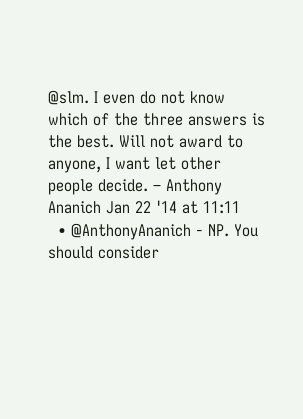@slm. I even do not know which of the three answers is the best. Will not award to anyone, I want let other people decide. – Anthony Ananich Jan 22 '14 at 11:11
  • @AnthonyAnanich - NP. You should consider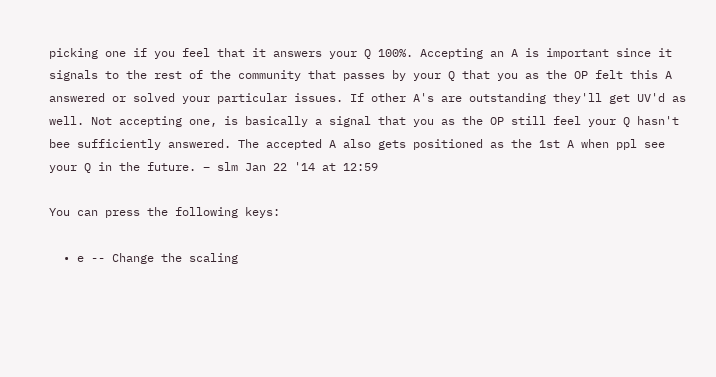picking one if you feel that it answers your Q 100%. Accepting an A is important since it signals to the rest of the community that passes by your Q that you as the OP felt this A answered or solved your particular issues. If other A's are outstanding they'll get UV'd as well. Not accepting one, is basically a signal that you as the OP still feel your Q hasn't bee sufficiently answered. The accepted A also gets positioned as the 1st A when ppl see your Q in the future. – slm Jan 22 '14 at 12:59

You can press the following keys:

  • e -- Change the scaling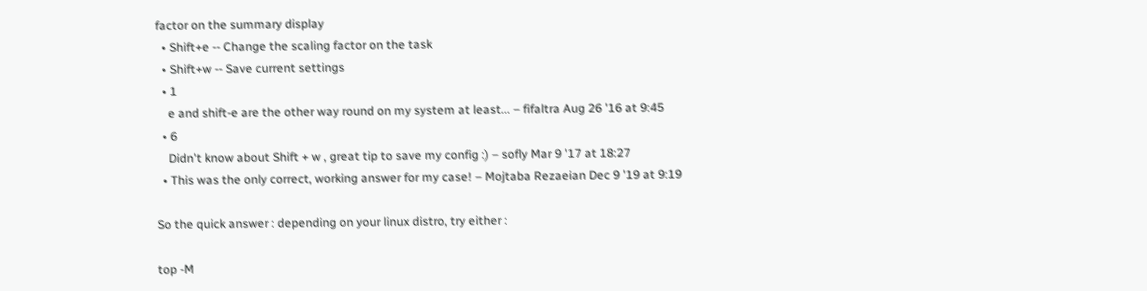factor on the summary display
  • Shift+e -- Change the scaling factor on the task
  • Shift+w -- Save current settings
  • 1
    e and shift-e are the other way round on my system at least... – fifaltra Aug 26 '16 at 9:45
  • 6
    Didn't know about Shift + w , great tip to save my config :) – sofly Mar 9 '17 at 18:27
  • This was the only correct, working answer for my case! – Mojtaba Rezaeian Dec 9 '19 at 9:19

So the quick answer : depending on your linux distro, try either :

top -M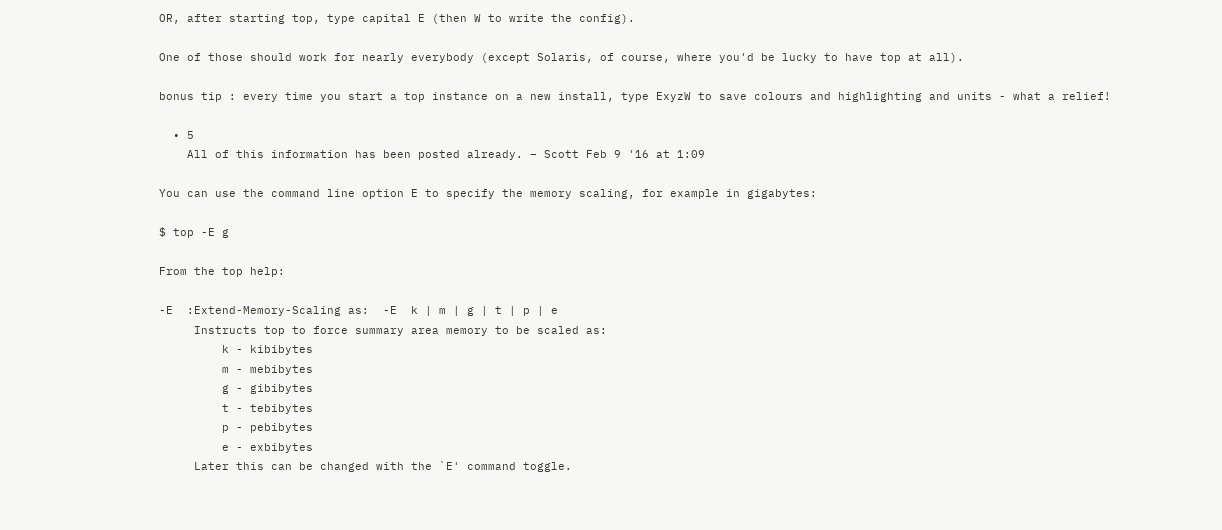OR, after starting top, type capital E (then W to write the config).

One of those should work for nearly everybody (except Solaris, of course, where you'd be lucky to have top at all).

bonus tip : every time you start a top instance on a new install, type ExyzW to save colours and highlighting and units - what a relief!

  • 5
    All of this information has been posted already. – Scott Feb 9 '16 at 1:09

You can use the command line option E to specify the memory scaling, for example in gigabytes:

$ top -E g

From the top help:

-E  :Extend-Memory-Scaling as:  -E  k | m | g | t | p | e
     Instructs top to force summary area memory to be scaled as:
         k - kibibytes
         m - mebibytes
         g - gibibytes
         t - tebibytes
         p - pebibytes
         e - exbibytes
     Later this can be changed with the `E' command toggle.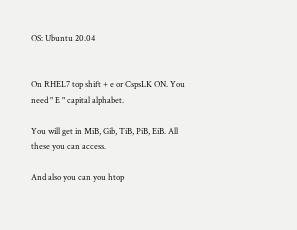OS: Ubuntu 20.04


On RHEL7 top shift + e or CspsLK ON. You need " E " capital alphabet.

You will get in MiB, Gib, TiB, PiB, EiB. All these you can access.

And also you can you htop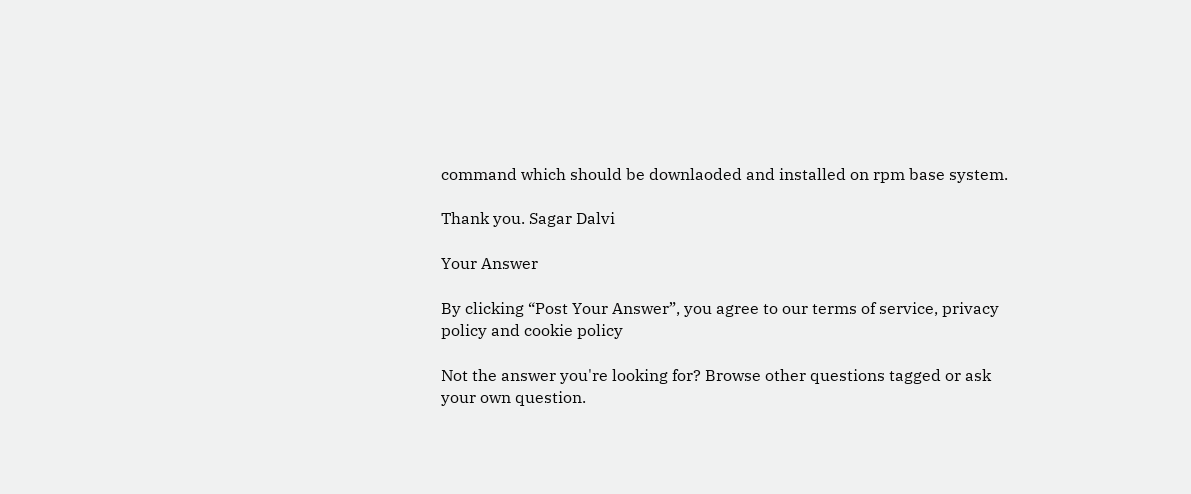command which should be downlaoded and installed on rpm base system.

Thank you. Sagar Dalvi

Your Answer

By clicking “Post Your Answer”, you agree to our terms of service, privacy policy and cookie policy

Not the answer you're looking for? Browse other questions tagged or ask your own question.